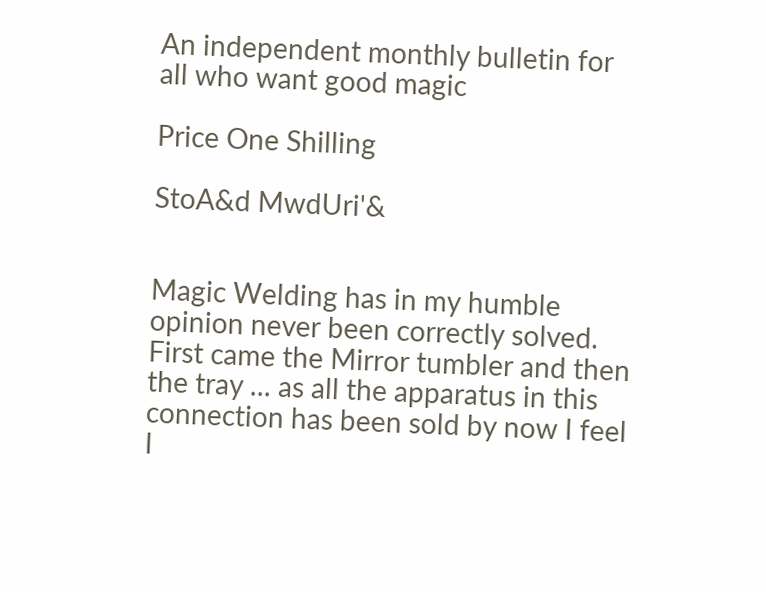An independent monthly bulletin for all who want good magic

Price One Shilling

StoA&d MwdUri'&


Magic Welding has in my humble opinion never been correctly solved. First came the Mirror tumbler and then the tray ... as all the apparatus in this connection has been sold by now I feel I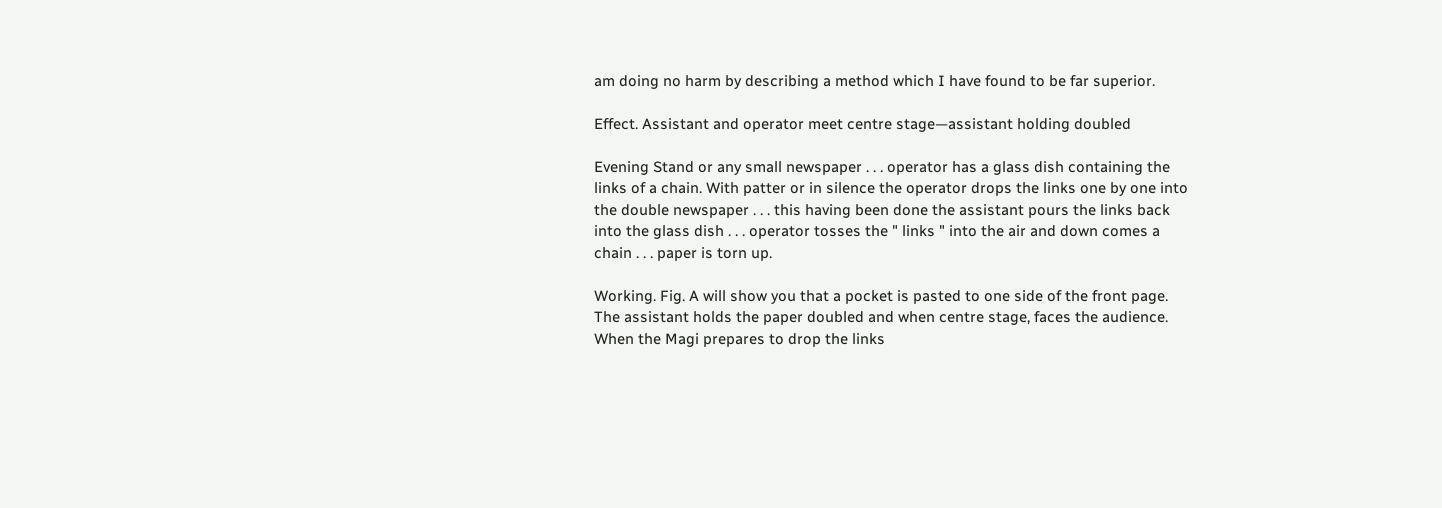am doing no harm by describing a method which I have found to be far superior.

Effect. Assistant and operator meet centre stage—assistant holding doubled

Evening Stand or any small newspaper . . . operator has a glass dish containing the links of a chain. With patter or in silence the operator drops the links one by one into the double newspaper . . . this having been done the assistant pours the links back into the glass dish . . . operator tosses the " links " into the air and down comes a chain . . . paper is torn up.

Working. Fig. A will show you that a pocket is pasted to one side of the front page. The assistant holds the paper doubled and when centre stage, faces the audience. When the Magi prepares to drop the links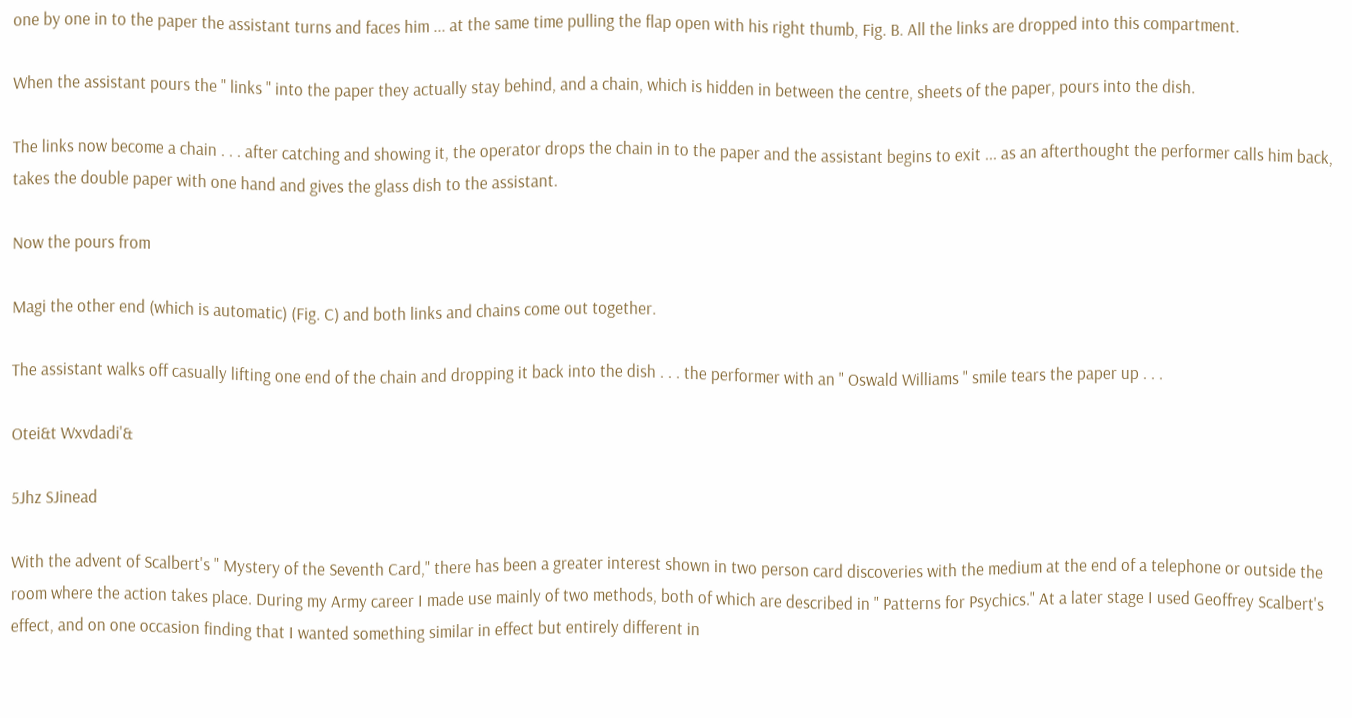one by one in to the paper the assistant turns and faces him ... at the same time pulling the flap open with his right thumb, Fig. B. All the links are dropped into this compartment.

When the assistant pours the " links " into the paper they actually stay behind, and a chain, which is hidden in between the centre, sheets of the paper, pours into the dish.

The links now become a chain . . . after catching and showing it, the operator drops the chain in to the paper and the assistant begins to exit ... as an afterthought the performer calls him back, takes the double paper with one hand and gives the glass dish to the assistant.

Now the pours from

Magi the other end (which is automatic) (Fig. C) and both links and chains come out together.

The assistant walks off casually lifting one end of the chain and dropping it back into the dish . . . the performer with an " Oswald Williams " smile tears the paper up . . .

Otei&t Wxvdadi'&

5Jhz SJinead

With the advent of Scalbert's " Mystery of the Seventh Card," there has been a greater interest shown in two person card discoveries with the medium at the end of a telephone or outside the room where the action takes place. During my Army career I made use mainly of two methods, both of which are described in " Patterns for Psychics." At a later stage I used Geoffrey Scalbert's effect, and on one occasion finding that I wanted something similar in effect but entirely different in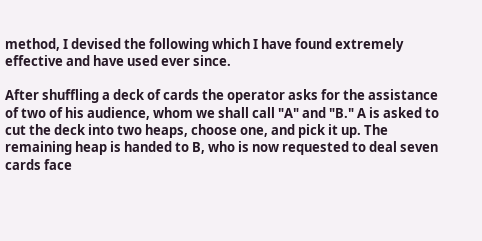method, I devised the following which I have found extremely effective and have used ever since.

After shuffling a deck of cards the operator asks for the assistance of two of his audience, whom we shall call "A" and "B." A is asked to cut the deck into two heaps, choose one, and pick it up. The remaining heap is handed to B, who is now requested to deal seven cards face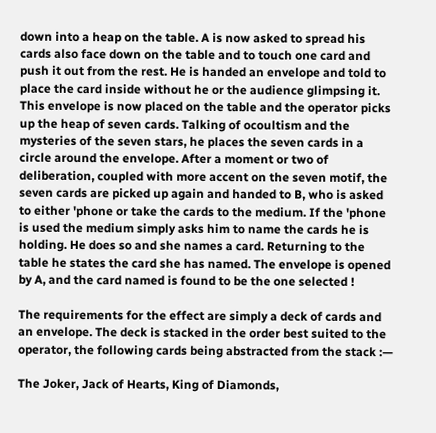down into a heap on the table. A is now asked to spread his cards also face down on the table and to touch one card and push it out from the rest. He is handed an envelope and told to place the card inside without he or the audience glimpsing it. This envelope is now placed on the table and the operator picks up the heap of seven cards. Talking of ocoultism and the mysteries of the seven stars, he places the seven cards in a circle around the envelope. After a moment or two of deliberation, coupled with more accent on the seven motif, the seven cards are picked up again and handed to B, who is asked to either 'phone or take the cards to the medium. If the 'phone is used the medium simply asks him to name the cards he is holding. He does so and she names a card. Returning to the table he states the card she has named. The envelope is opened by A, and the card named is found to be the one selected !

The requirements for the effect are simply a deck of cards and an envelope. The deck is stacked in the order best suited to the operator, the following cards being abstracted from the stack :—

The Joker, Jack of Hearts, King of Diamonds,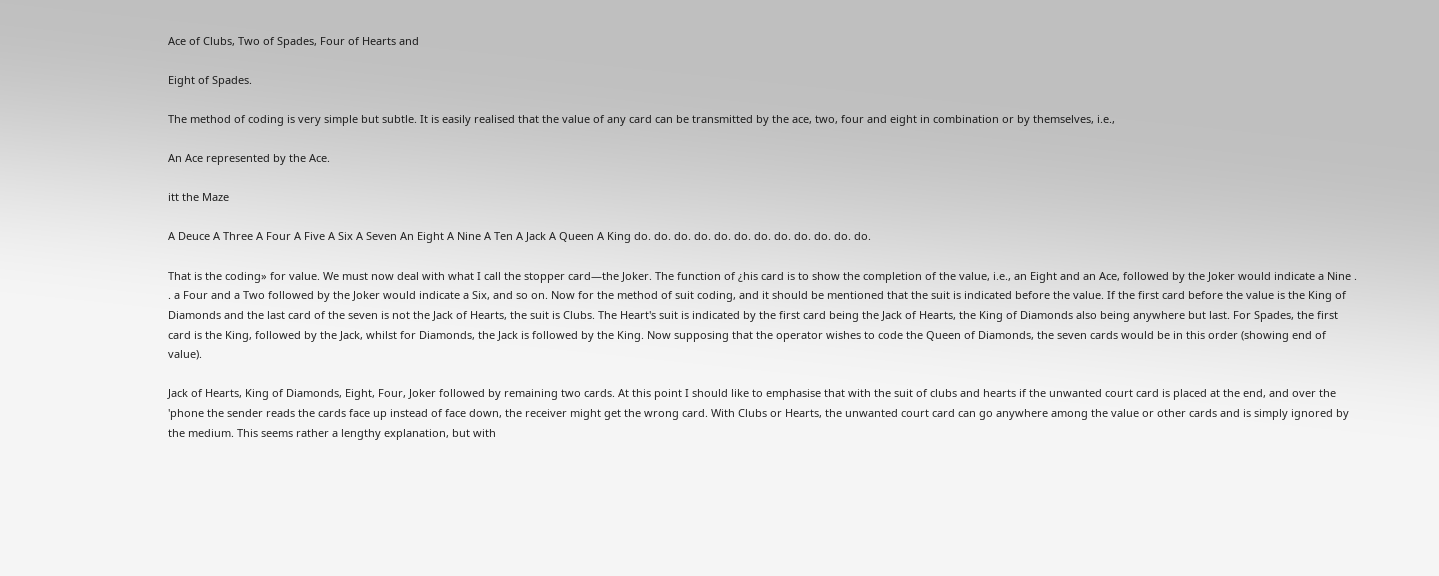Ace of Clubs, Two of Spades, Four of Hearts and

Eight of Spades.

The method of coding is very simple but subtle. It is easily realised that the value of any card can be transmitted by the ace, two, four and eight in combination or by themselves, i.e.,

An Ace represented by the Ace.

itt the Maze

A Deuce A Three A Four A Five A Six A Seven An Eight A Nine A Ten A Jack A Queen A King do. do. do. do. do. do. do. do. do. do. do. do.

That is the coding» for value. We must now deal with what I call the stopper card—the Joker. The function of ¿his card is to show the completion of the value, i.e., an Eight and an Ace, followed by the Joker would indicate a Nine . . a Four and a Two followed by the Joker would indicate a Six, and so on. Now for the method of suit coding, and it should be mentioned that the suit is indicated before the value. If the first card before the value is the King of Diamonds and the last card of the seven is not the Jack of Hearts, the suit is Clubs. The Heart's suit is indicated by the first card being the Jack of Hearts, the King of Diamonds also being anywhere but last. For Spades, the first card is the King, followed by the Jack, whilst for Diamonds, the Jack is followed by the King. Now supposing that the operator wishes to code the Queen of Diamonds, the seven cards would be in this order (showing end of value).

Jack of Hearts, King of Diamonds, Eight, Four, Joker followed by remaining two cards. At this point I should like to emphasise that with the suit of clubs and hearts if the unwanted court card is placed at the end, and over the 'phone the sender reads the cards face up instead of face down, the receiver might get the wrong card. With Clubs or Hearts, the unwanted court card can go anywhere among the value or other cards and is simply ignored by the medium. This seems rather a lengthy explanation, but with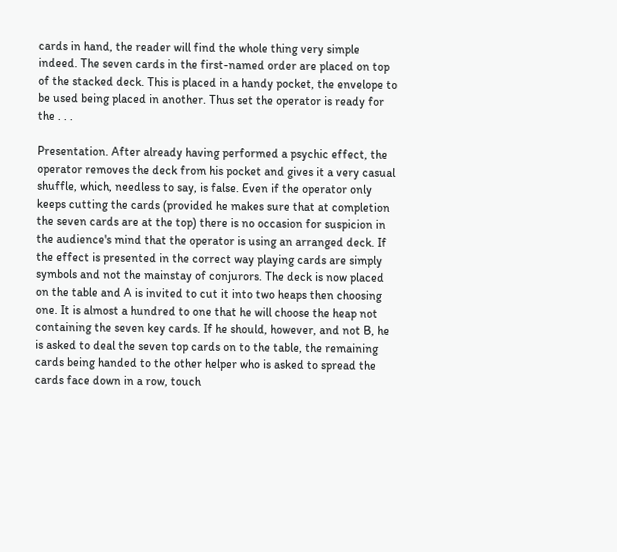cards in hand, the reader will find the whole thing very simple indeed. The seven cards in the first-named order are placed on top of the stacked deck. This is placed in a handy pocket, the envelope to be used being placed in another. Thus set the operator is ready for the . . .

Presentation. After already having performed a psychic effect, the operator removes the deck from his pocket and gives it a very casual shuffle, which, needless to say, is false. Even if the operator only keeps cutting the cards (provided he makes sure that at completion the seven cards are at the top) there is no occasion for suspicion in the audience's mind that the operator is using an arranged deck. If the effect is presented in the correct way playing cards are simply symbols and not the mainstay of conjurors. The deck is now placed on the table and A is invited to cut it into two heaps then choosing one. It is almost a hundred to one that he will choose the heap not containing the seven key cards. If he should, however, and not B, he is asked to deal the seven top cards on to the table, the remaining cards being handed to the other helper who is asked to spread the cards face down in a row, touch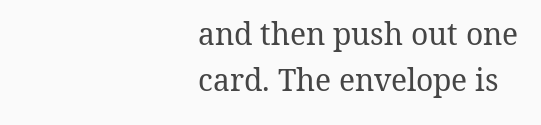and then push out one card. The envelope is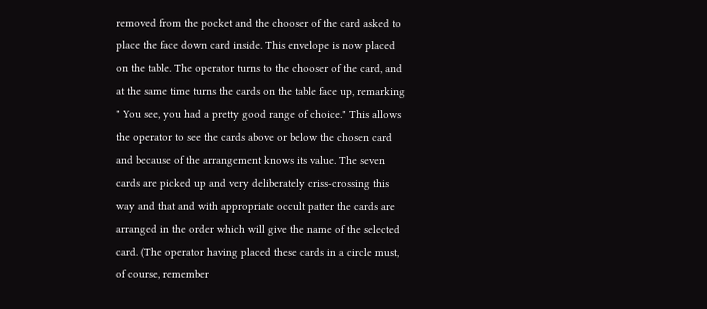removed from the pocket and the chooser of the card asked to place the face down card inside. This envelope is now placed on the table. The operator turns to the chooser of the card, and at the same time turns the cards on the table face up, remarking " You see, you had a pretty good range of choice." This allows the operator to see the cards above or below the chosen card and because of the arrangement knows its value. The seven cards are picked up and very deliberately criss-crossing this way and that and with appropriate occult patter the cards are arranged in the order which will give the name of the selected card. (The operator having placed these cards in a circle must, of course, remember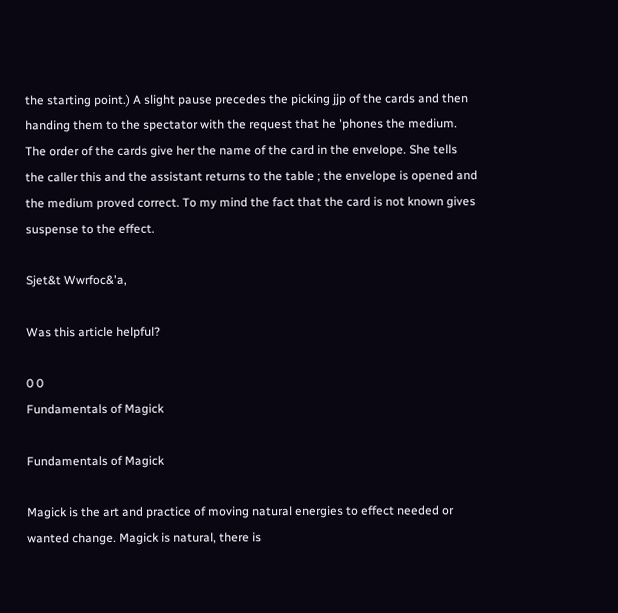the starting point.) A slight pause precedes the picking jjp of the cards and then handing them to the spectator with the request that he 'phones the medium. The order of the cards give her the name of the card in the envelope. She tells the caller this and the assistant returns to the table ; the envelope is opened and the medium proved correct. To my mind the fact that the card is not known gives suspense to the effect.

Sjet&t Wwrfoc&'a,

Was this article helpful?

0 0
Fundamentals of Magick

Fundamentals of Magick

Magick is the art and practice of moving natural energies to effect needed or wanted change. Magick is natural, there is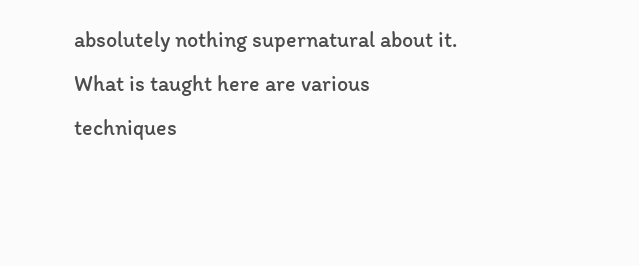absolutely nothing supernatural about it. What is taught here are various techniques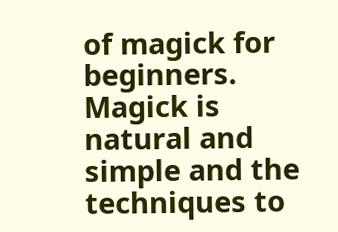of magick for beginners. Magick is natural and simple and the techniques to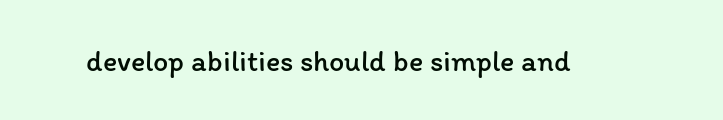develop abilities should be simple and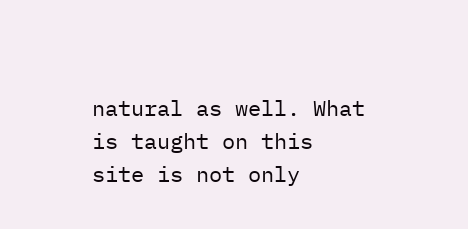natural as well. What is taught on this site is not only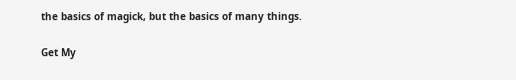the basics of magick, but the basics of many things.

Get My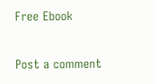Free Ebook

Post a comment